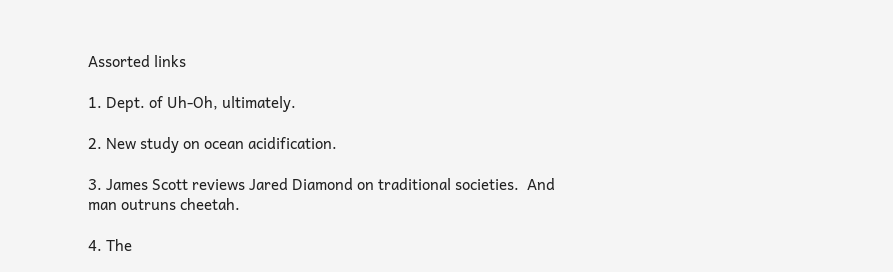Assorted links

1. Dept. of Uh-Oh, ultimately.

2. New study on ocean acidification.

3. James Scott reviews Jared Diamond on traditional societies.  And man outruns cheetah.

4. The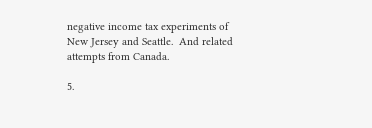negative income tax experiments of New Jersey and Seattle.  And related attempts from Canada.

5.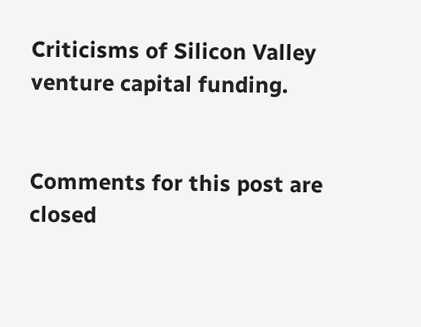Criticisms of Silicon Valley venture capital funding.


Comments for this post are closed